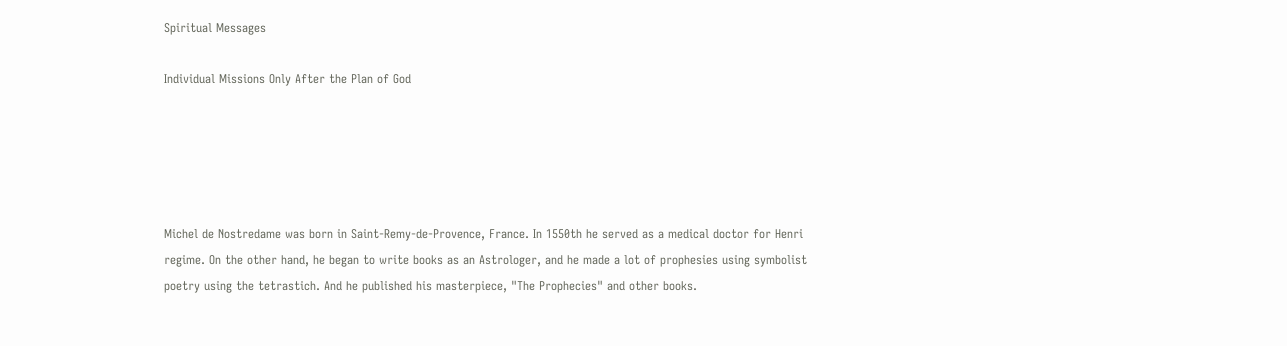Spiritual Messages

Individual Missions Only After the Plan of God





Michel de Nostredame was born in Saint-Remy-de-Provence, France. In 1550th he served as a medical doctor for Henri regime. On the other hand, he began to write books as an Astrologer, and he made a lot of prophesies using symbolist poetry using the tetrastich. And he published his masterpiece, "The Prophecies" and other books.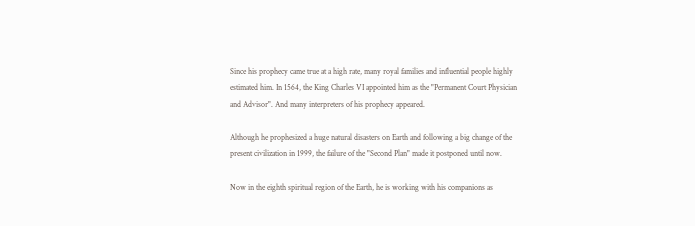Since his prophecy came true at a high rate, many royal families and influential people highly estimated him. In 1564, the King Charles VI appointed him as the "Permanent Court Physician and Advisor". And many interpreters of his prophecy appeared.

Although he prophesized a huge natural disasters on Earth and following a big change of the present civilization in 1999, the failure of the "Second Plan" made it postponed until now.

Now in the eighth spiritual region of the Earth, he is working with his companions as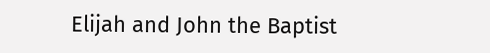Elijah and John the Baptist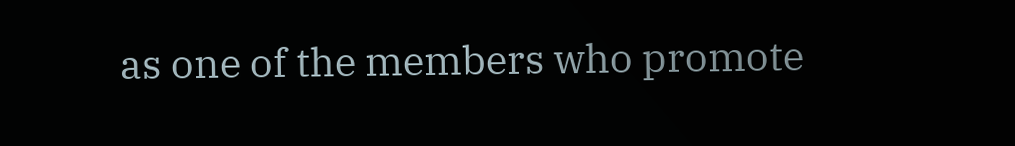as one of the members who promote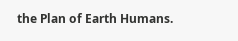the Plan of Earth Humans.